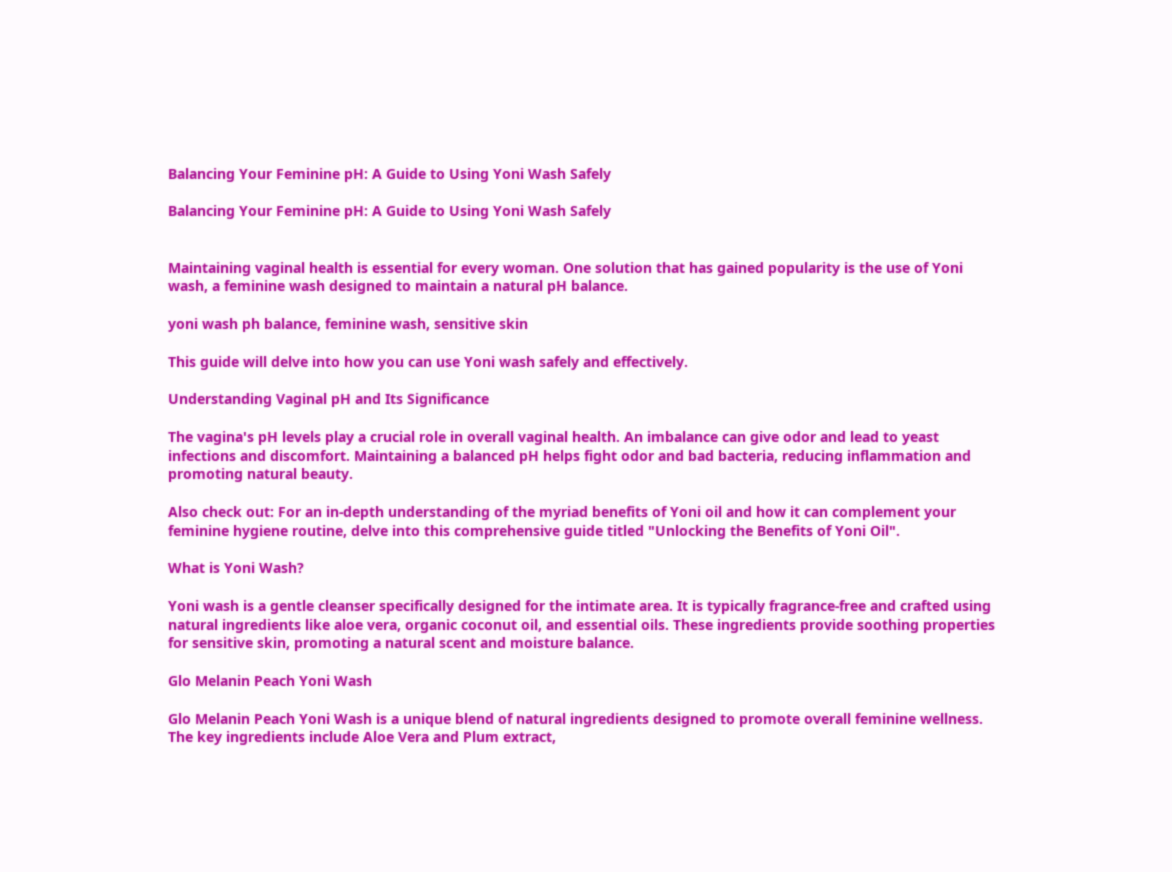Balancing Your Feminine pH: A Guide to Using Yoni Wash Safely

Balancing Your Feminine pH: A Guide to Using Yoni Wash Safely


Maintaining vaginal health is essential for every woman. One solution that has gained popularity is the use of Yoni wash, a feminine wash designed to maintain a natural pH balance.

yoni wash ph balance, feminine wash, sensitive skin

This guide will delve into how you can use Yoni wash safely and effectively.

Understanding Vaginal pH and Its Significance

The vagina's pH levels play a crucial role in overall vaginal health. An imbalance can give odor and lead to yeast infections and discomfort. Maintaining a balanced pH helps fight odor and bad bacteria, reducing inflammation and promoting natural beauty.

Also check out: For an in-depth understanding of the myriad benefits of Yoni oil and how it can complement your feminine hygiene routine, delve into this comprehensive guide titled "Unlocking the Benefits of Yoni Oil".

What is Yoni Wash?

Yoni wash is a gentle cleanser specifically designed for the intimate area. It is typically fragrance-free and crafted using natural ingredients like aloe vera, organic coconut oil, and essential oils. These ingredients provide soothing properties for sensitive skin, promoting a natural scent and moisture balance.

Glo Melanin Peach Yoni Wash

Glo Melanin Peach Yoni Wash is a unique blend of natural ingredients designed to promote overall feminine wellness. The key ingredients include Aloe Vera and Plum extract,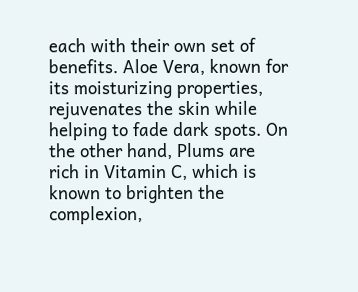each with their own set of benefits. Aloe Vera, known for its moisturizing properties, rejuvenates the skin while helping to fade dark spots. On the other hand, Plums are rich in Vitamin C, which is known to brighten the complexion,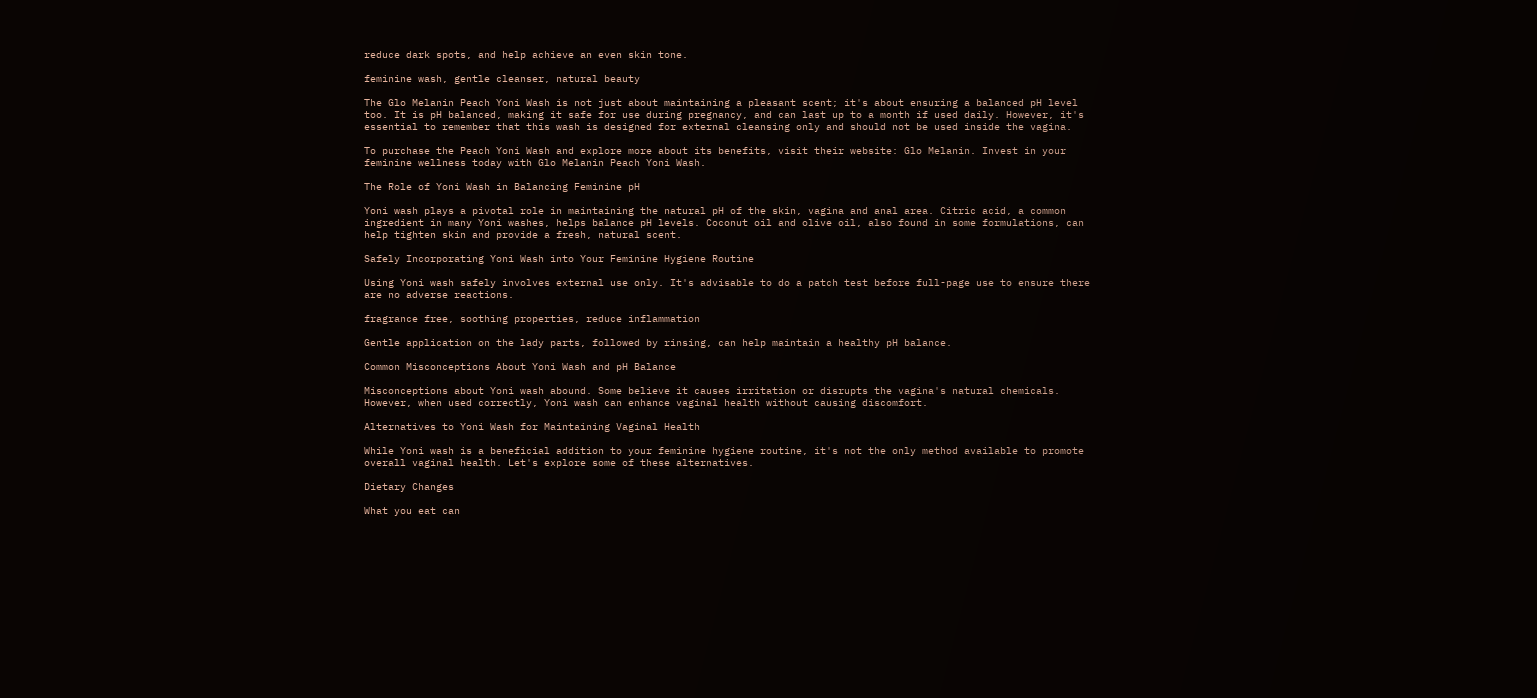reduce dark spots, and help achieve an even skin tone.

feminine wash, gentle cleanser, natural beauty

The Glo Melanin Peach Yoni Wash is not just about maintaining a pleasant scent; it's about ensuring a balanced pH level too. It is pH balanced, making it safe for use during pregnancy, and can last up to a month if used daily. However, it's essential to remember that this wash is designed for external cleansing only and should not be used inside the vagina.

To purchase the Peach Yoni Wash and explore more about its benefits, visit their website: Glo Melanin. Invest in your feminine wellness today with Glo Melanin Peach Yoni Wash.

The Role of Yoni Wash in Balancing Feminine pH

Yoni wash plays a pivotal role in maintaining the natural pH of the skin, vagina and anal area. Citric acid, a common ingredient in many Yoni washes, helps balance pH levels. Coconut oil and olive oil, also found in some formulations, can help tighten skin and provide a fresh, natural scent.

Safely Incorporating Yoni Wash into Your Feminine Hygiene Routine

Using Yoni wash safely involves external use only. It's advisable to do a patch test before full-page use to ensure there are no adverse reactions.

fragrance free, soothing properties, reduce inflammation

Gentle application on the lady parts, followed by rinsing, can help maintain a healthy pH balance.

Common Misconceptions About Yoni Wash and pH Balance

Misconceptions about Yoni wash abound. Some believe it causes irritation or disrupts the vagina's natural chemicals. However, when used correctly, Yoni wash can enhance vaginal health without causing discomfort.

Alternatives to Yoni Wash for Maintaining Vaginal Health

While Yoni wash is a beneficial addition to your feminine hygiene routine, it's not the only method available to promote overall vaginal health. Let's explore some of these alternatives.

Dietary Changes

What you eat can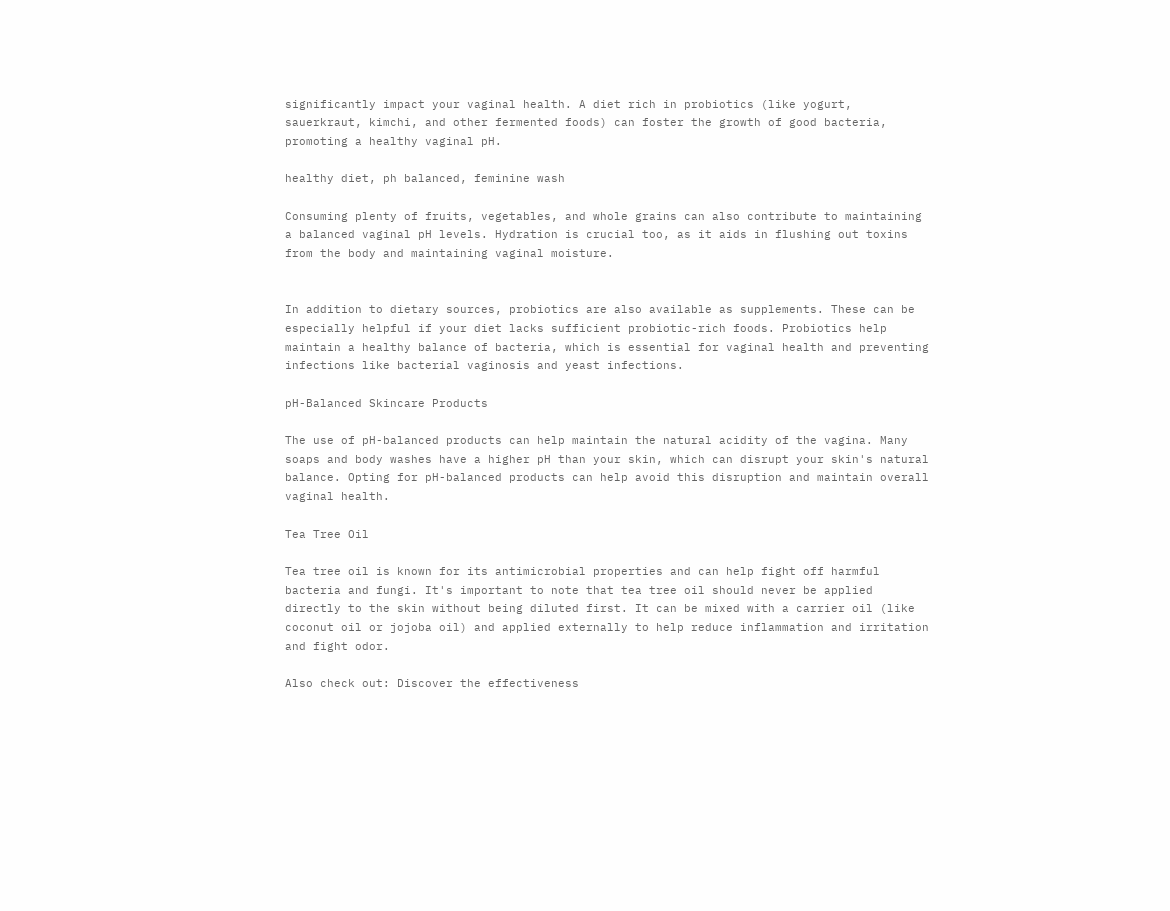significantly impact your vaginal health. A diet rich in probiotics (like yogurt, sauerkraut, kimchi, and other fermented foods) can foster the growth of good bacteria, promoting a healthy vaginal pH.

healthy diet, ph balanced, feminine wash

Consuming plenty of fruits, vegetables, and whole grains can also contribute to maintaining a balanced vaginal pH levels. Hydration is crucial too, as it aids in flushing out toxins from the body and maintaining vaginal moisture.


In addition to dietary sources, probiotics are also available as supplements. These can be especially helpful if your diet lacks sufficient probiotic-rich foods. Probiotics help maintain a healthy balance of bacteria, which is essential for vaginal health and preventing infections like bacterial vaginosis and yeast infections.

pH-Balanced Skincare Products

The use of pH-balanced products can help maintain the natural acidity of the vagina. Many soaps and body washes have a higher pH than your skin, which can disrupt your skin's natural balance. Opting for pH-balanced products can help avoid this disruption and maintain overall vaginal health.

Tea Tree Oil

Tea tree oil is known for its antimicrobial properties and can help fight off harmful bacteria and fungi. It's important to note that tea tree oil should never be applied directly to the skin without being diluted first. It can be mixed with a carrier oil (like coconut oil or jojoba oil) and applied externally to help reduce inflammation and irritation and fight odor.

Also check out: Discover the effectiveness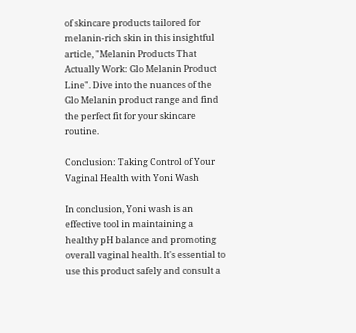of skincare products tailored for melanin-rich skin in this insightful article, "Melanin Products That Actually Work: Glo Melanin Product Line". Dive into the nuances of the Glo Melanin product range and find the perfect fit for your skincare routine.

Conclusion: Taking Control of Your Vaginal Health with Yoni Wash

In conclusion, Yoni wash is an effective tool in maintaining a healthy pH balance and promoting overall vaginal health. It's essential to use this product safely and consult a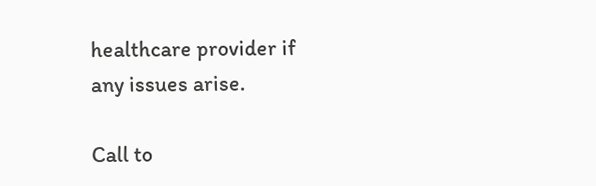healthcare provider if any issues arise.

Call to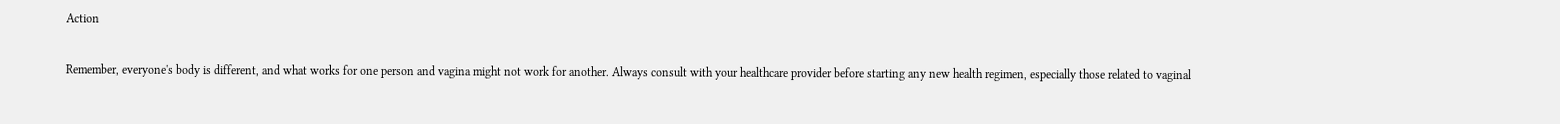Action

Remember, everyone's body is different, and what works for one person and vagina might not work for another. Always consult with your healthcare provider before starting any new health regimen, especially those related to vaginal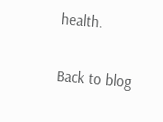health.

Back to blog